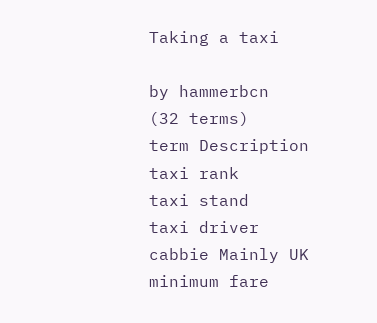Taking a taxi

by hammerbcn
(32 terms)
term Description
taxi rank
taxi stand
taxi driver
cabbie Mainly UK
minimum fare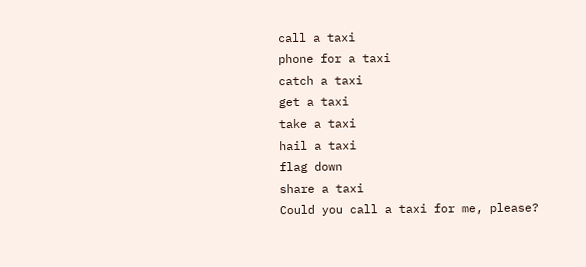call a taxi
phone for a taxi
catch a taxi
get a taxi
take a taxi
hail a taxi
flag down
share a taxi
Could you call a taxi for me, please?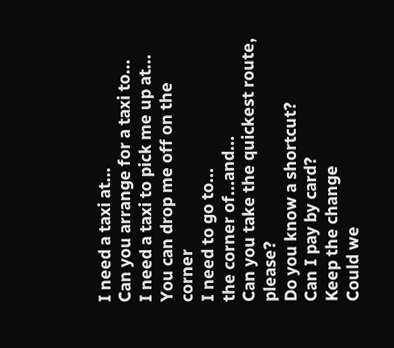I need a taxi at...
Can you arrange for a taxi to...
I need a taxi to pick me up at...
You can drop me off on the corner
I need to go to...
the corner of...and...
Can you take the quickest route, please?
Do you know a shortcut?
Can I pay by card?
Keep the change
Could we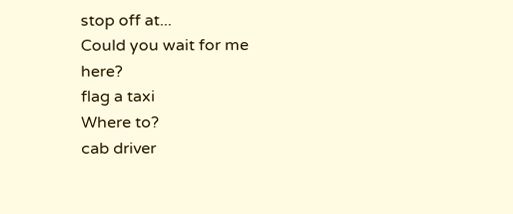stop off at...
Could you wait for me here?
flag a taxi
Where to?
cab driver